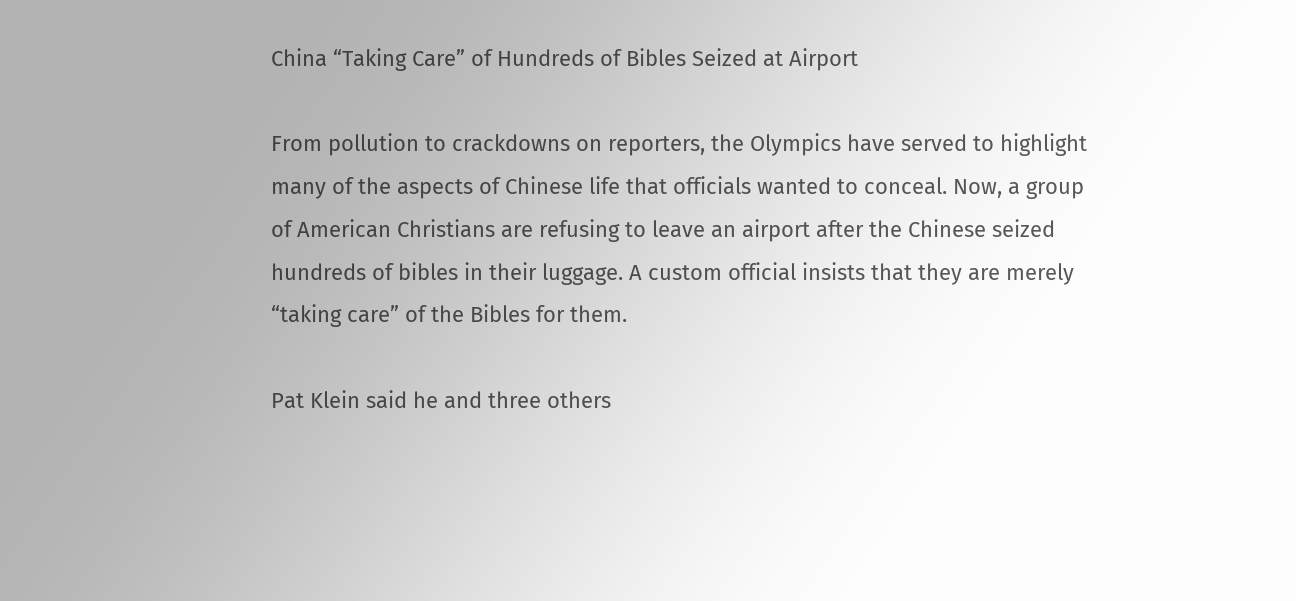China “Taking Care” of Hundreds of Bibles Seized at Airport

From pollution to crackdowns on reporters, the Olympics have served to highlight many of the aspects of Chinese life that officials wanted to conceal. Now, a group of American Christians are refusing to leave an airport after the Chinese seized hundreds of bibles in their luggage. A custom official insists that they are merely “taking care” of the Bibles for them.

Pat Klein said he and three others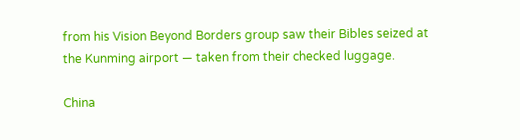from his Vision Beyond Borders group saw their Bibles seized at the Kunming airport — taken from their checked luggage.

China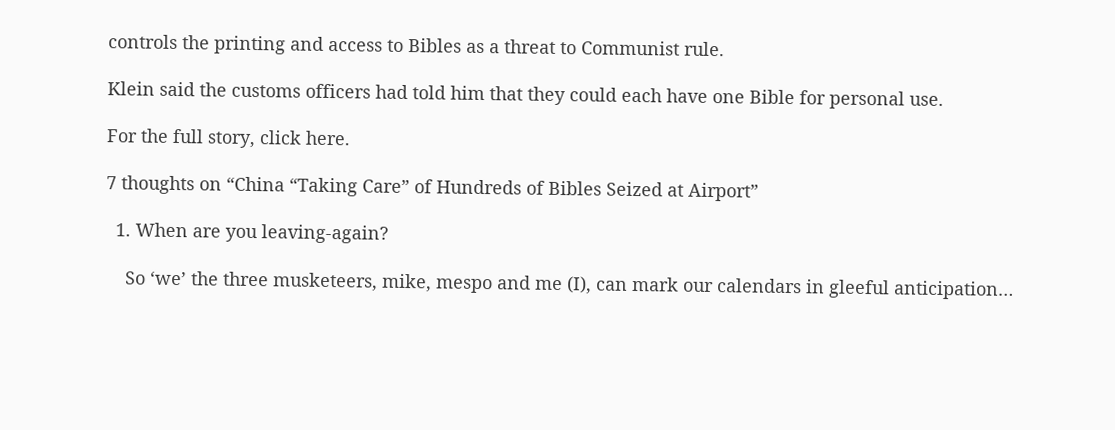controls the printing and access to Bibles as a threat to Communist rule.

Klein said the customs officers had told him that they could each have one Bible for personal use.

For the full story, click here.

7 thoughts on “China “Taking Care” of Hundreds of Bibles Seized at Airport”

  1. When are you leaving-again?

    So ‘we’ the three musketeers, mike, mespo and me (I), can mark our calendars in gleeful anticipation…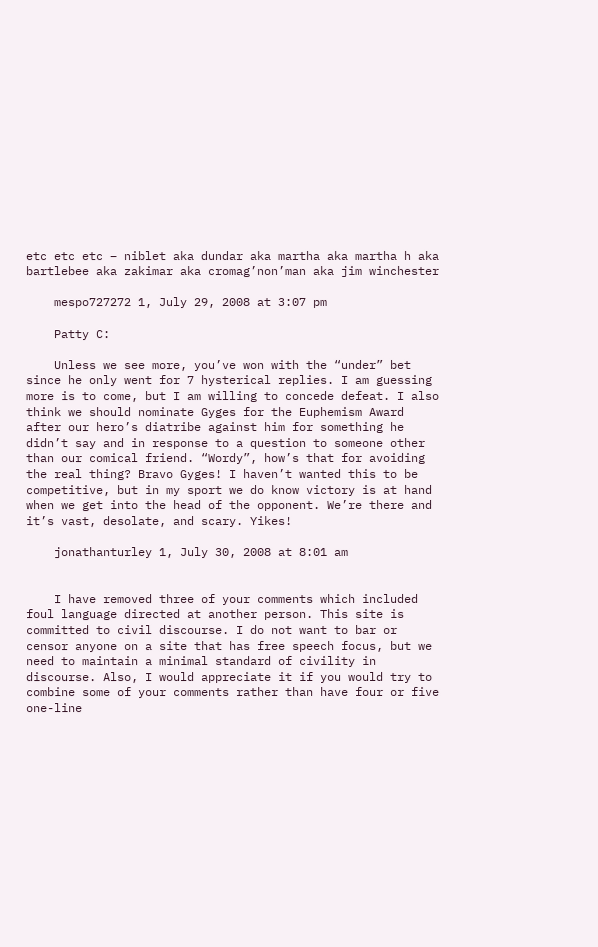etc etc etc – niblet aka dundar aka martha aka martha h aka bartlebee aka zakimar aka cromag’non’man aka jim winchester

    mespo727272 1, July 29, 2008 at 3:07 pm

    Patty C:

    Unless we see more, you’ve won with the “under” bet since he only went for 7 hysterical replies. I am guessing more is to come, but I am willing to concede defeat. I also think we should nominate Gyges for the Euphemism Award after our hero’s diatribe against him for something he didn’t say and in response to a question to someone other than our comical friend. “Wordy”, how’s that for avoiding the real thing? Bravo Gyges! I haven’t wanted this to be competitive, but in my sport we do know victory is at hand when we get into the head of the opponent. We’re there and it’s vast, desolate, and scary. Yikes!

    jonathanturley 1, July 30, 2008 at 8:01 am


    I have removed three of your comments which included foul language directed at another person. This site is committed to civil discourse. I do not want to bar or censor anyone on a site that has free speech focus, but we need to maintain a minimal standard of civility in discourse. Also, I would appreciate it if you would try to combine some of your comments rather than have four or five one-line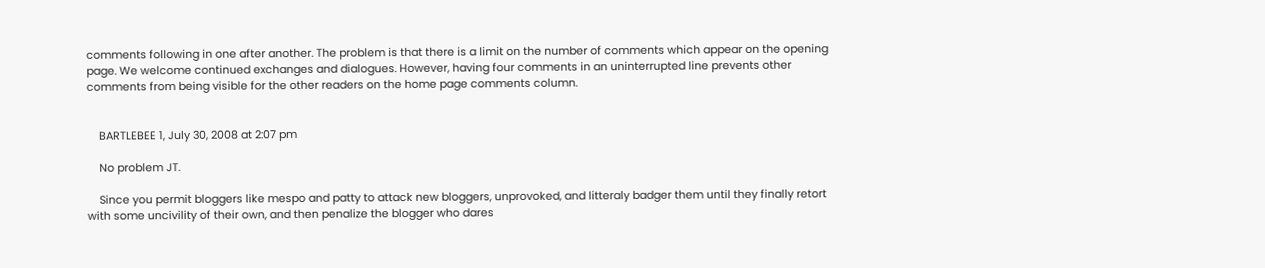comments following in one after another. The problem is that there is a limit on the number of comments which appear on the opening page. We welcome continued exchanges and dialogues. However, having four comments in an uninterrupted line prevents other comments from being visible for the other readers on the home page comments column.


    BARTLEBEE 1, July 30, 2008 at 2:07 pm

    No problem JT.

    Since you permit bloggers like mespo and patty to attack new bloggers, unprovoked, and litteraly badger them until they finally retort with some uncivility of their own, and then penalize the blogger who dares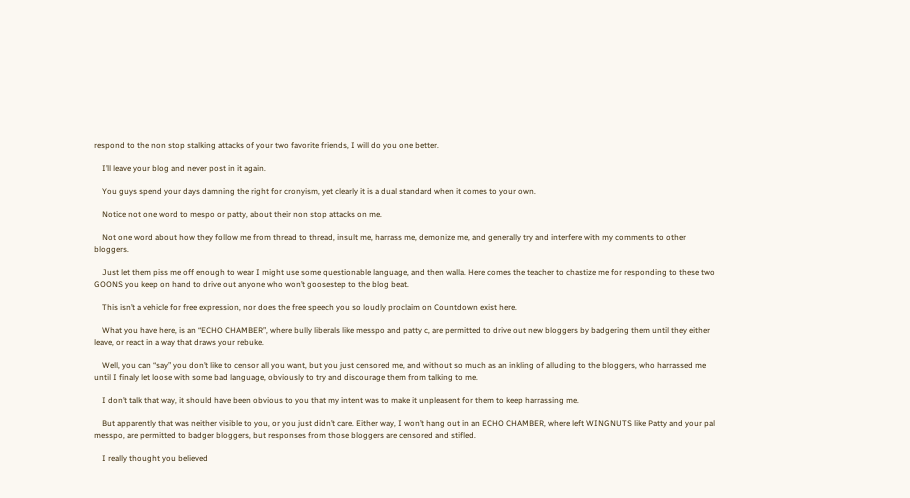respond to the non stop stalking attacks of your two favorite friends, I will do you one better.

    I’ll leave your blog and never post in it again.

    You guys spend your days damning the right for cronyism, yet clearly it is a dual standard when it comes to your own.

    Notice not one word to mespo or patty, about their non stop attacks on me.

    Not one word about how they follow me from thread to thread, insult me, harrass me, demonize me, and generally try and interfere with my comments to other bloggers.

    Just let them piss me off enough to wear I might use some questionable language, and then walla. Here comes the teacher to chastize me for responding to these two GOONS you keep on hand to drive out anyone who won’t goosestep to the blog beat.

    This isn’t a vehicle for free expression, nor does the free speech you so loudly proclaim on Countdown exist here.

    What you have here, is an “ECHO CHAMBER”, where bully liberals like messpo and patty c, are permitted to drive out new bloggers by badgering them until they either leave, or react in a way that draws your rebuke.

    Well, you can “say” you don’t like to censor all you want, but you just censored me, and without so much as an inkling of alluding to the bloggers, who harrassed me until I finaly let loose with some bad language, obviously to try and discourage them from talking to me.

    I don’t talk that way, it should have been obvious to you that my intent was to make it unpleasent for them to keep harrassing me.

    But apparently that was neither visible to you, or you just didn’t care. Either way, I won’t hang out in an ECHO CHAMBER, where left WINGNUTS like Patty and your pal messpo, are permitted to badger bloggers, but responses from those bloggers are censored and stifled.

    I really thought you believed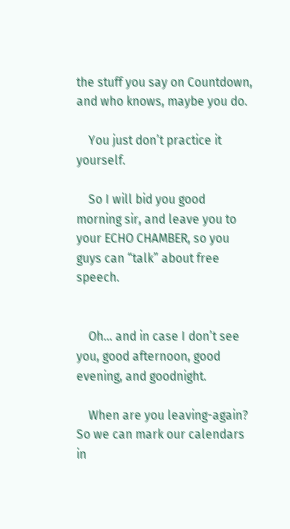the stuff you say on Countdown, and who knows, maybe you do.

    You just don’t practice it yourself.

    So I will bid you good morning sir, and leave you to your ECHO CHAMBER, so you guys can “talk” about free speech.


    Oh… and in case I don’t see you, good afternoon, good evening, and goodnight.

    When are you leaving-again? So we can mark our calendars in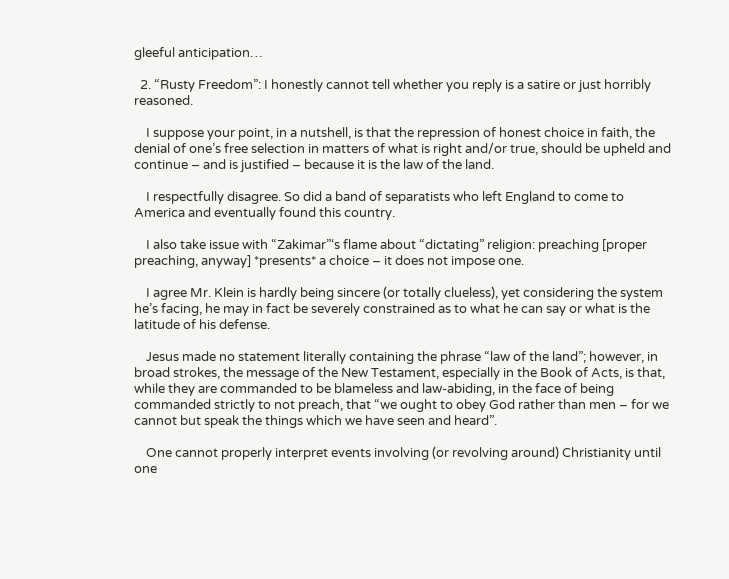gleeful anticipation…

  2. “Rusty Freedom”: I honestly cannot tell whether you reply is a satire or just horribly reasoned.

    I suppose your point, in a nutshell, is that the repression of honest choice in faith, the denial of one’s free selection in matters of what is right and/or true, should be upheld and continue – and is justified – because it is the law of the land.

    I respectfully disagree. So did a band of separatists who left England to come to America and eventually found this country.

    I also take issue with “Zakimar”‘s flame about “dictating” religion: preaching [proper preaching, anyway] *presents* a choice – it does not impose one.

    I agree Mr. Klein is hardly being sincere (or totally clueless), yet considering the system he’s facing, he may in fact be severely constrained as to what he can say or what is the latitude of his defense.

    Jesus made no statement literally containing the phrase “law of the land”; however, in broad strokes, the message of the New Testament, especially in the Book of Acts, is that, while they are commanded to be blameless and law-abiding, in the face of being commanded strictly to not preach, that “we ought to obey God rather than men – for we cannot but speak the things which we have seen and heard”.

    One cannot properly interpret events involving (or revolving around) Christianity until one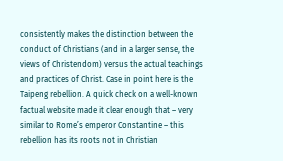consistently makes the distinction between the conduct of Christians (and in a larger sense, the views of Christendom) versus the actual teachings and practices of Christ. Case in point here is the Taipeng rebellion. A quick check on a well-known factual website made it clear enough that – very similar to Rome’s emperor Constantine – this rebellion has its roots not in Christian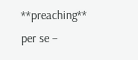**preaching** per se –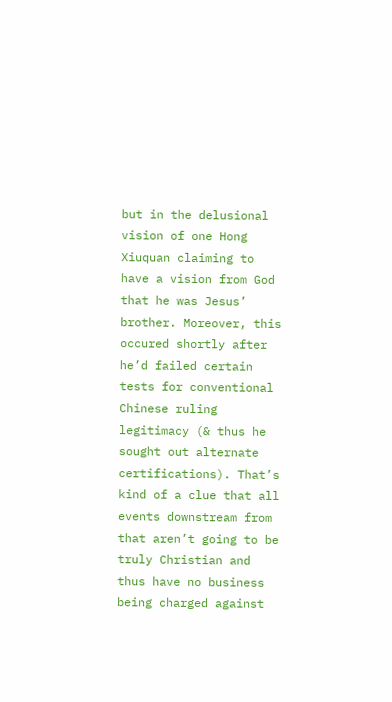but in the delusional vision of one Hong Xiuquan claiming to have a vision from God that he was Jesus’ brother. Moreover, this occured shortly after he’d failed certain tests for conventional Chinese ruling legitimacy (& thus he sought out alternate certifications). That’s kind of a clue that all events downstream from that aren’t going to be truly Christian and thus have no business being charged against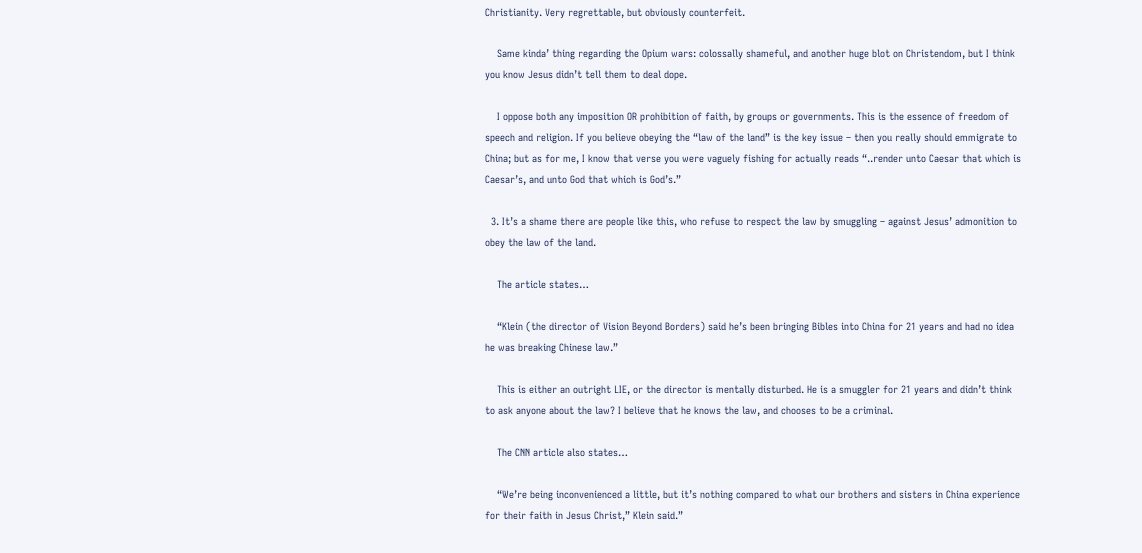Christianity. Very regrettable, but obviously counterfeit.

    Same kinda’ thing regarding the Opium wars: colossally shameful, and another huge blot on Christendom, but I think you know Jesus didn’t tell them to deal dope.

    I oppose both any imposition OR prohibition of faith, by groups or governments. This is the essence of freedom of speech and religion. If you believe obeying the “law of the land” is the key issue – then you really should emmigrate to China; but as for me, I know that verse you were vaguely fishing for actually reads “..render unto Caesar that which is Caesar’s, and unto God that which is God’s.”

  3. It’s a shame there are people like this, who refuse to respect the law by smuggling – against Jesus’ admonition to obey the law of the land.

    The article states…

    “Klein (the director of Vision Beyond Borders) said he’s been bringing Bibles into China for 21 years and had no idea he was breaking Chinese law.”

    This is either an outright LIE, or the director is mentally disturbed. He is a smuggler for 21 years and didn’t think to ask anyone about the law? I believe that he knows the law, and chooses to be a criminal.

    The CNN article also states…

    “We’re being inconvenienced a little, but it’s nothing compared to what our brothers and sisters in China experience for their faith in Jesus Christ,” Klein said.”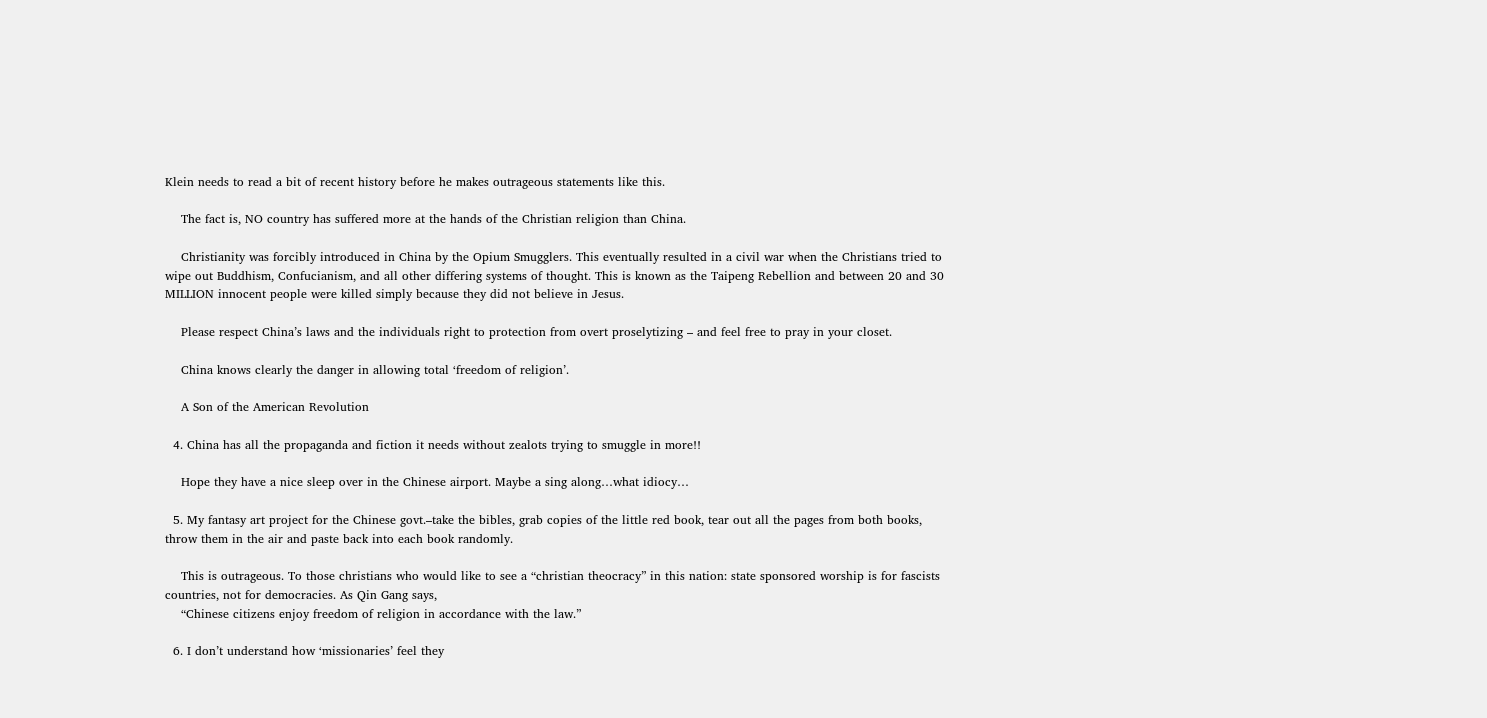Klein needs to read a bit of recent history before he makes outrageous statements like this.

    The fact is, NO country has suffered more at the hands of the Christian religion than China.

    Christianity was forcibly introduced in China by the Opium Smugglers. This eventually resulted in a civil war when the Christians tried to wipe out Buddhism, Confucianism, and all other differing systems of thought. This is known as the Taipeng Rebellion and between 20 and 30 MILLION innocent people were killed simply because they did not believe in Jesus.

    Please respect China’s laws and the individuals right to protection from overt proselytizing – and feel free to pray in your closet.

    China knows clearly the danger in allowing total ‘freedom of religion’.

    A Son of the American Revolution

  4. China has all the propaganda and fiction it needs without zealots trying to smuggle in more!!

    Hope they have a nice sleep over in the Chinese airport. Maybe a sing along…what idiocy…

  5. My fantasy art project for the Chinese govt.–take the bibles, grab copies of the little red book, tear out all the pages from both books, throw them in the air and paste back into each book randomly.

    This is outrageous. To those christians who would like to see a “christian theocracy” in this nation: state sponsored worship is for fascists countries, not for democracies. As Qin Gang says,
    “Chinese citizens enjoy freedom of religion in accordance with the law.”

  6. I don’t understand how ‘missionaries’ feel they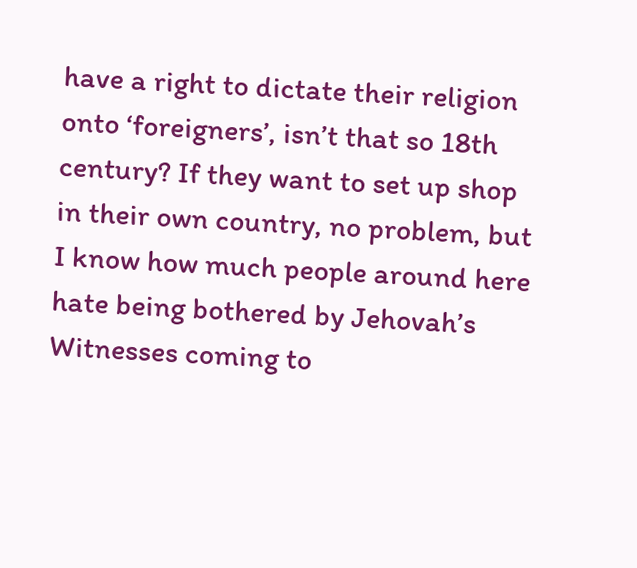have a right to dictate their religion onto ‘foreigners’, isn’t that so 18th century? If they want to set up shop in their own country, no problem, but I know how much people around here hate being bothered by Jehovah’s Witnesses coming to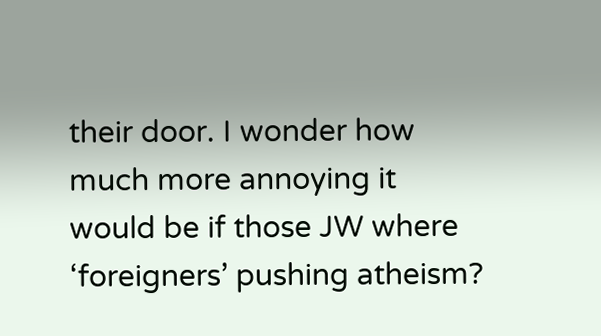their door. I wonder how much more annoying it would be if those JW where ‘foreigners’ pushing atheism?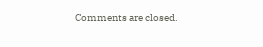Comments are closed.